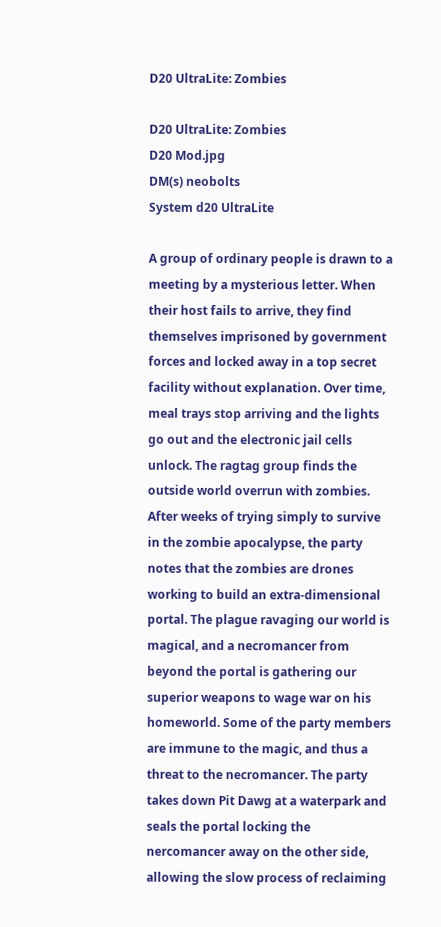D20 UltraLite: Zombies

D20 UltraLite: Zombies
D20 Mod.jpg
DM(s) neobolts
System d20 UltraLite

A group of ordinary people is drawn to a meeting by a mysterious letter. When their host fails to arrive, they find themselves imprisoned by government forces and locked away in a top secret facility without explanation. Over time, meal trays stop arriving and the lights go out and the electronic jail cells unlock. The ragtag group finds the outside world overrun with zombies. After weeks of trying simply to survive in the zombie apocalypse, the party notes that the zombies are drones working to build an extra-dimensional portal. The plague ravaging our world is magical, and a necromancer from beyond the portal is gathering our superior weapons to wage war on his homeworld. Some of the party members are immune to the magic, and thus a threat to the necromancer. The party takes down Pit Dawg at a waterpark and seals the portal locking the nercomancer away on the other side, allowing the slow process of reclaiming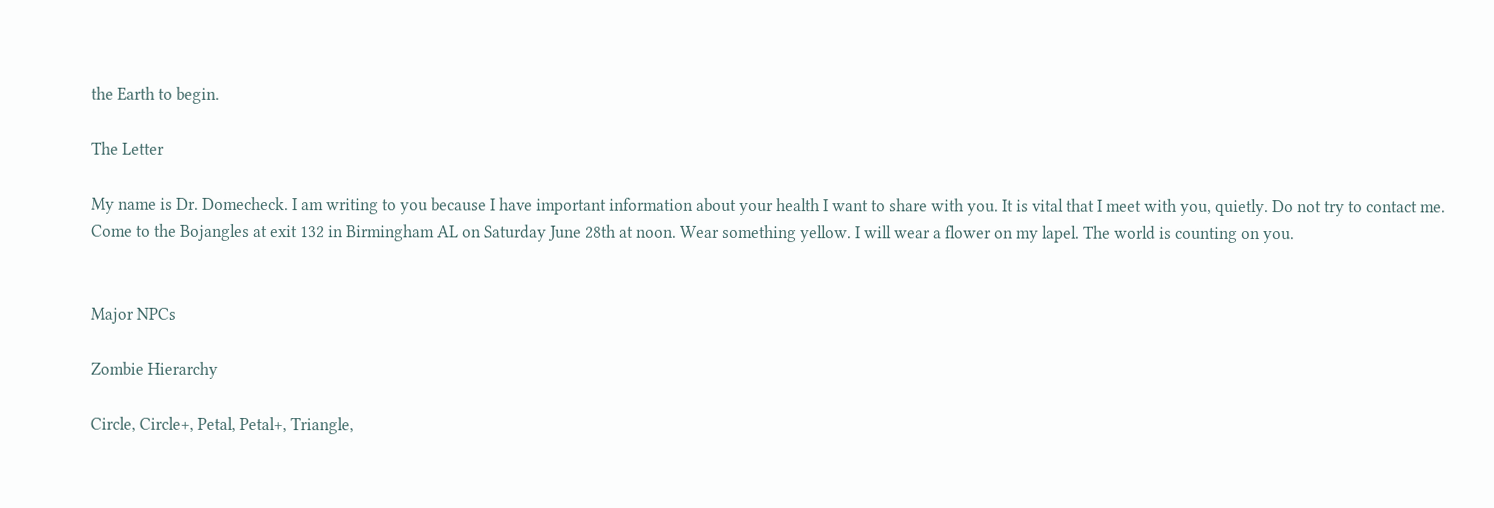the Earth to begin.

The Letter

My name is Dr. Domecheck. I am writing to you because I have important information about your health I want to share with you. It is vital that I meet with you, quietly. Do not try to contact me. Come to the Bojangles at exit 132 in Birmingham AL on Saturday June 28th at noon. Wear something yellow. I will wear a flower on my lapel. The world is counting on you.


Major NPCs

Zombie Hierarchy

Circle, Circle+, Petal, Petal+, Triangle,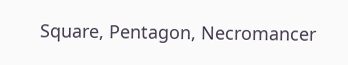Square, Pentagon, Necromancer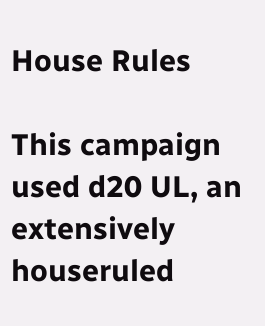House Rules

This campaign used d20 UL, an extensively houseruled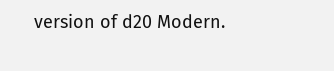version of d20 Modern.